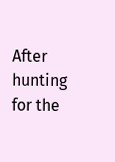After hunting for the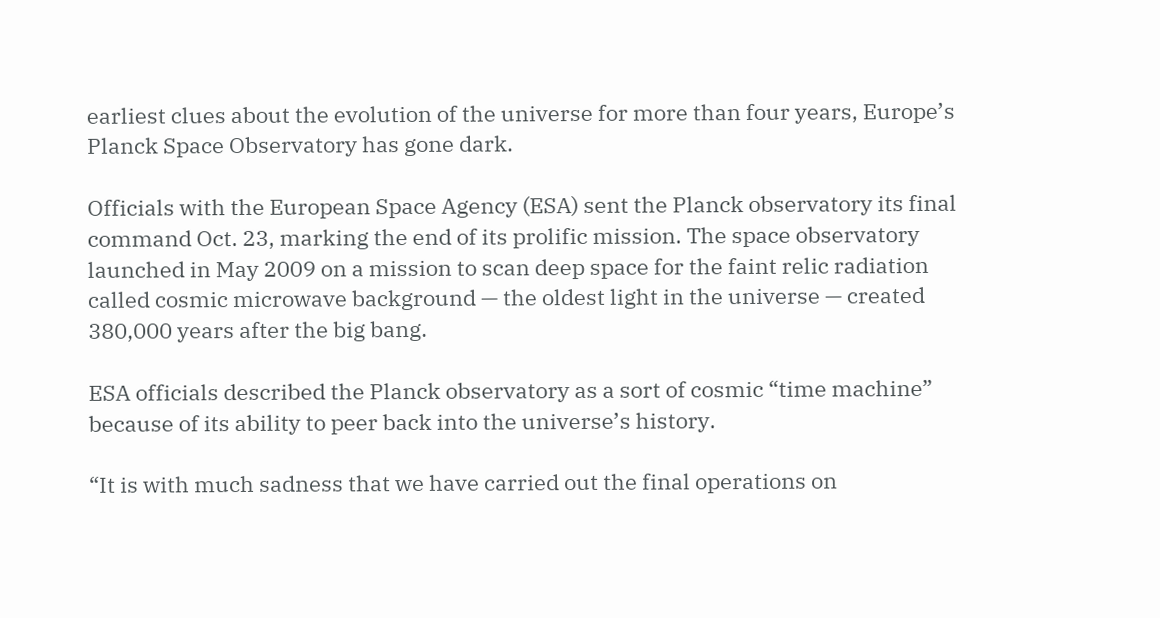earliest clues about the evolution of the universe for more than four years, Europe’s Planck Space Observatory has gone dark.

Officials with the European Space Agency (ESA) sent the Planck observatory its final command Oct. 23, marking the end of its prolific mission. The space observatory launched in May 2009 on a mission to scan deep space for the faint relic radiation called cosmic microwave background — the oldest light in the universe — created 380,000 years after the big bang.

ESA officials described the Planck observatory as a sort of cosmic “time machine” because of its ability to peer back into the universe’s history.

“It is with much sadness that we have carried out the final operations on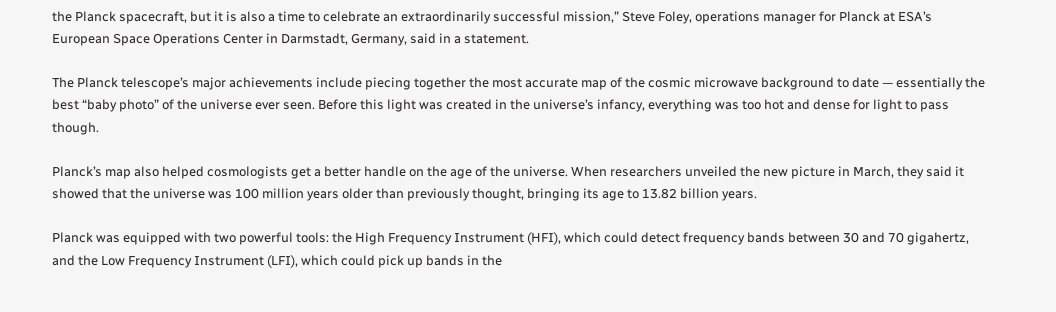the Planck spacecraft, but it is also a time to celebrate an extraordinarily successful mission,” Steve Foley, operations manager for Planck at ESA’s European Space Operations Center in Darmstadt, Germany, said in a statement.

The Planck telescope’s major achievements include piecing together the most accurate map of the cosmic microwave background to date — essentially the best “baby photo” of the universe ever seen. Before this light was created in the universe’s infancy, everything was too hot and dense for light to pass though.

Planck’s map also helped cosmologists get a better handle on the age of the universe. When researchers unveiled the new picture in March, they said it showed that the universe was 100 million years older than previously thought, bringing its age to 13.82 billion years.

Planck was equipped with two powerful tools: the High Frequency Instrument (HFI), which could detect frequency bands between 30 and 70 gigahertz, and the Low Frequency Instrument (LFI), which could pick up bands in the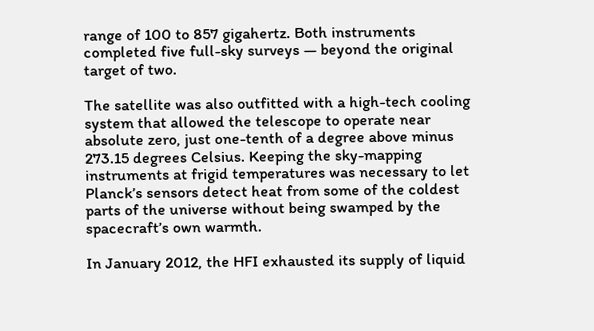range of 100 to 857 gigahertz. Both instruments completed five full-sky surveys — beyond the original target of two.

The satellite was also outfitted with a high-tech cooling system that allowed the telescope to operate near absolute zero, just one-tenth of a degree above minus 273.15 degrees Celsius. Keeping the sky-mapping instruments at frigid temperatures was necessary to let Planck’s sensors detect heat from some of the coldest parts of the universe without being swamped by the spacecraft’s own warmth.

In January 2012, the HFI exhausted its supply of liquid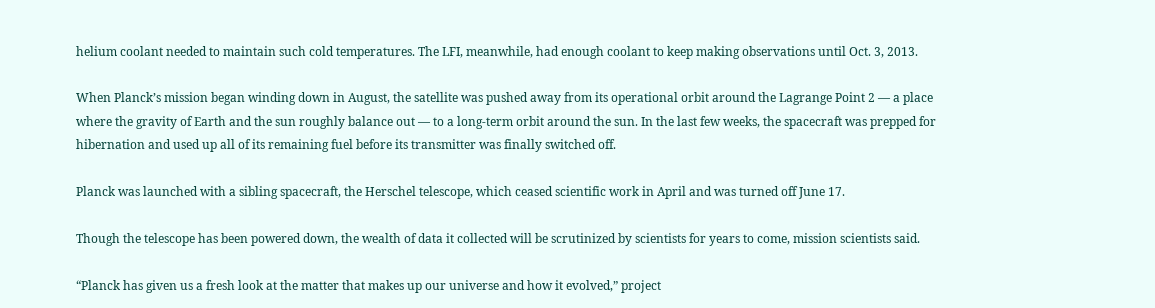helium coolant needed to maintain such cold temperatures. The LFI, meanwhile, had enough coolant to keep making observations until Oct. 3, 2013.

When Planck’s mission began winding down in August, the satellite was pushed away from its operational orbit around the Lagrange Point 2 — a place where the gravity of Earth and the sun roughly balance out — to a long-term orbit around the sun. In the last few weeks, the spacecraft was prepped for hibernation and used up all of its remaining fuel before its transmitter was finally switched off.

Planck was launched with a sibling spacecraft, the Herschel telescope, which ceased scientific work in April and was turned off June 17.

Though the telescope has been powered down, the wealth of data it collected will be scrutinized by scientists for years to come, mission scientists said.

“Planck has given us a fresh look at the matter that makes up our universe and how it evolved,” project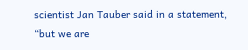scientist Jan Tauber said in a statement, “but we are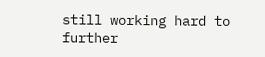still working hard to further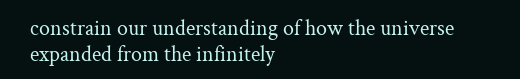constrain our understanding of how the universe expanded from the infinitely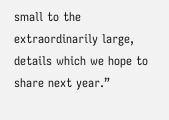small to the extraordinarily large, details which we hope to share next year.”